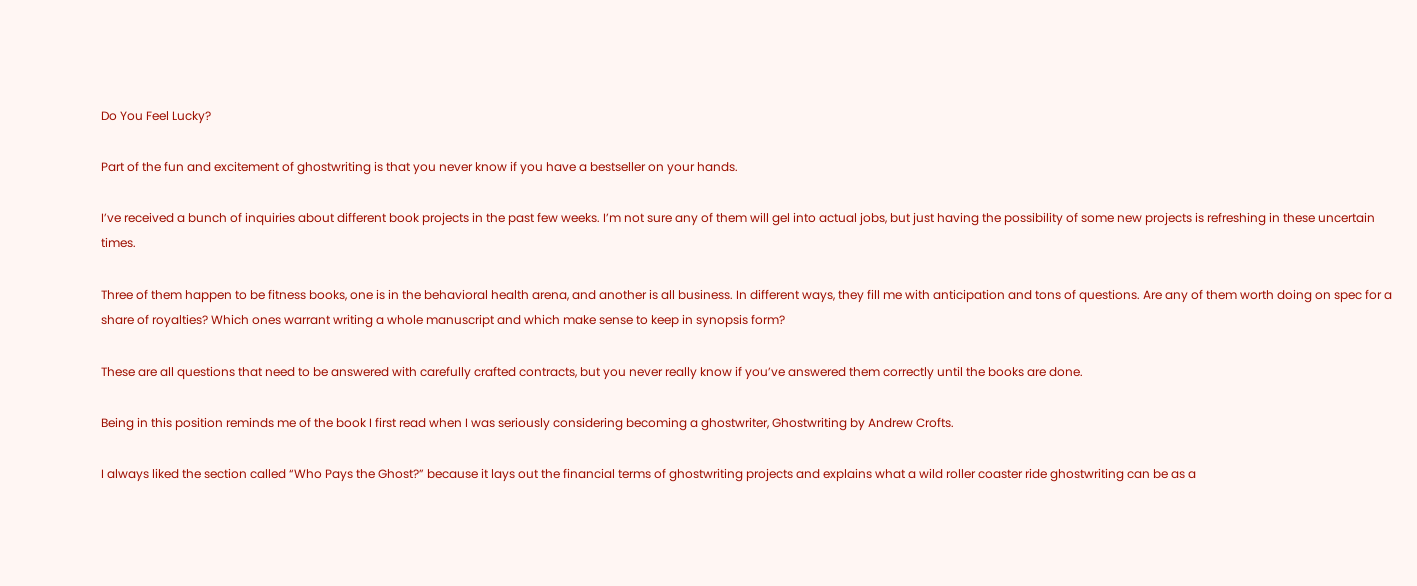Do You Feel Lucky?

Part of the fun and excitement of ghostwriting is that you never know if you have a bestseller on your hands.

I’ve received a bunch of inquiries about different book projects in the past few weeks. I’m not sure any of them will gel into actual jobs, but just having the possibility of some new projects is refreshing in these uncertain times.

Three of them happen to be fitness books, one is in the behavioral health arena, and another is all business. In different ways, they fill me with anticipation and tons of questions. Are any of them worth doing on spec for a share of royalties? Which ones warrant writing a whole manuscript and which make sense to keep in synopsis form?

These are all questions that need to be answered with carefully crafted contracts, but you never really know if you’ve answered them correctly until the books are done.

Being in this position reminds me of the book I first read when I was seriously considering becoming a ghostwriter, Ghostwriting by Andrew Crofts.

I always liked the section called “Who Pays the Ghost?” because it lays out the financial terms of ghostwriting projects and explains what a wild roller coaster ride ghostwriting can be as a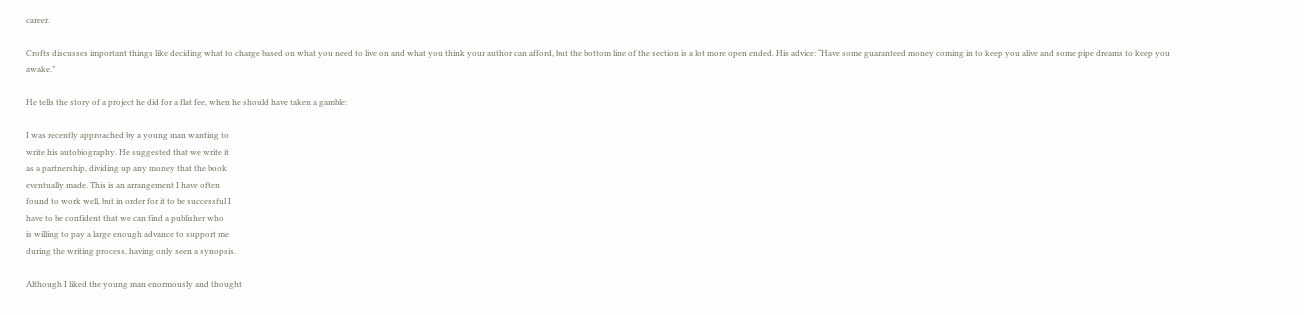career.

Crofts discusses important things like deciding what to charge based on what you need to live on and what you think your author can afford, but the bottom line of the section is a lot more open ended. His advice: “Have some guaranteed money coming in to keep you alive and some pipe dreams to keep you awake.”

He tells the story of a project he did for a flat fee, when he should have taken a gamble:

I was recently approached by a young man wanting to
write his autobiography. He suggested that we write it
as a partnership, dividing up any money that the book
eventually made. This is an arrangement I have often
found to work well, but in order for it to be successful I
have to be confident that we can find a publisher who
is willing to pay a large enough advance to support me
during the writing process, having only seen a synopsis.

Although I liked the young man enormously and thought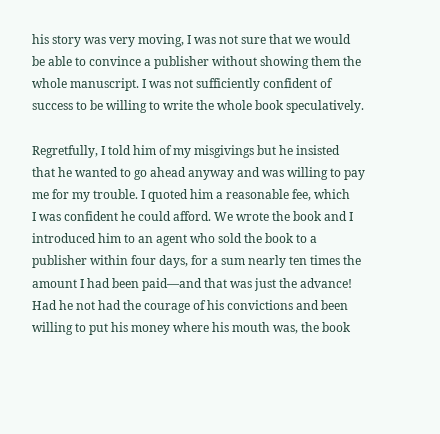his story was very moving, I was not sure that we would
be able to convince a publisher without showing them the
whole manuscript. I was not sufficiently confident of
success to be willing to write the whole book speculatively.

Regretfully, I told him of my misgivings but he insisted
that he wanted to go ahead anyway and was willing to pay
me for my trouble. I quoted him a reasonable fee, which
I was confident he could afford. We wrote the book and I
introduced him to an agent who sold the book to a
publisher within four days, for a sum nearly ten times the
amount I had been paid—and that was just the advance!
Had he not had the courage of his convictions and been
willing to put his money where his mouth was, the book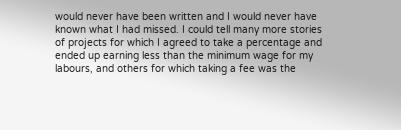would never have been written and I would never have
known what I had missed. I could tell many more stories
of projects for which I agreed to take a percentage and
ended up earning less than the minimum wage for my
labours, and others for which taking a fee was the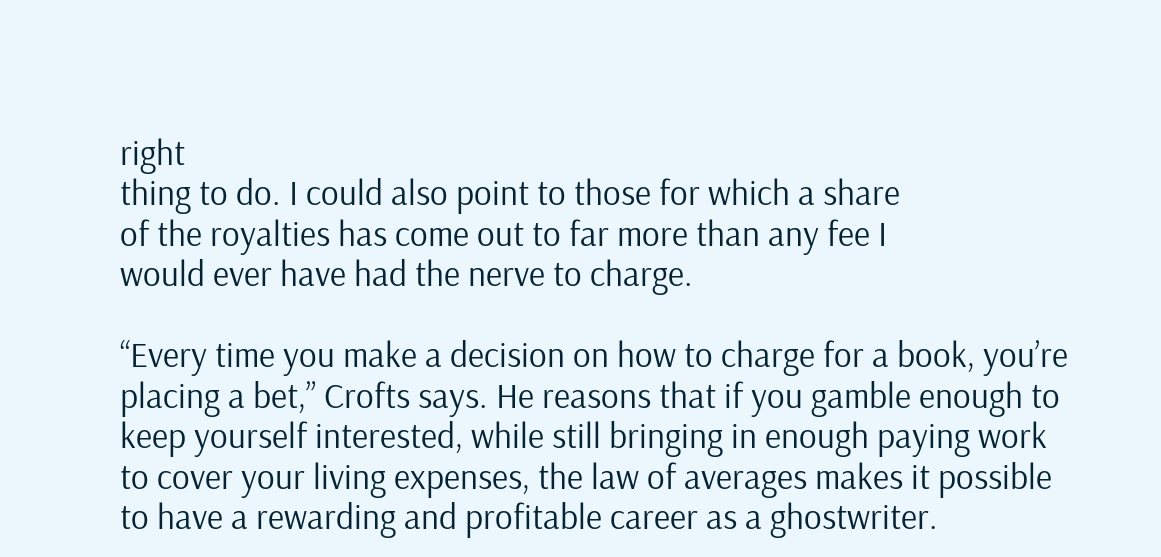right
thing to do. I could also point to those for which a share
of the royalties has come out to far more than any fee I
would ever have had the nerve to charge.

“Every time you make a decision on how to charge for a book, you’re placing a bet,” Crofts says. He reasons that if you gamble enough to keep yourself interested, while still bringing in enough paying work to cover your living expenses, the law of averages makes it possible to have a rewarding and profitable career as a ghostwriter.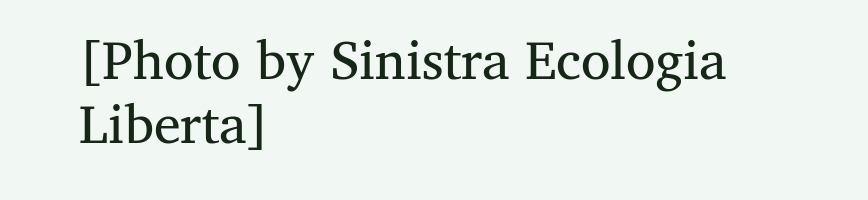[Photo by Sinistra Ecologia Liberta]